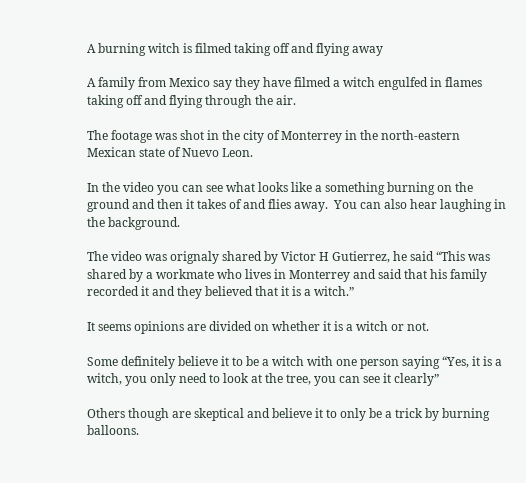A burning witch is filmed taking off and flying away

A family from Mexico say they have filmed a witch engulfed in flames taking off and flying through the air.

The footage was shot in the city of Monterrey in the north-eastern Mexican state of Nuevo Leon.

In the video you can see what looks like a something burning on the ground and then it takes of and flies away.  You can also hear laughing in the background.

The video was orignaly shared by Victor H Gutierrez, he said “This was shared by a workmate who lives in Monterrey and said that his family recorded it and they believed that it is a witch.”

It seems opinions are divided on whether it is a witch or not.

Some definitely believe it to be a witch with one person saying “Yes, it is a witch, you only need to look at the tree, you can see it clearly”

Others though are skeptical and believe it to only be a trick by burning balloons.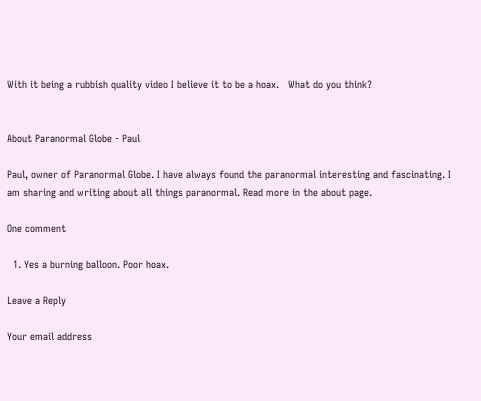With it being a rubbish quality video I believe it to be a hoax.   What do you think?


About Paranormal Globe - Paul

Paul, owner of Paranormal Globe. I have always found the paranormal interesting and fascinating. I am sharing and writing about all things paranormal. Read more in the about page.

One comment

  1. Yes a burning balloon. Poor hoax.

Leave a Reply

Your email address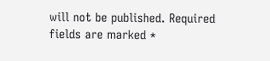will not be published. Required fields are marked *